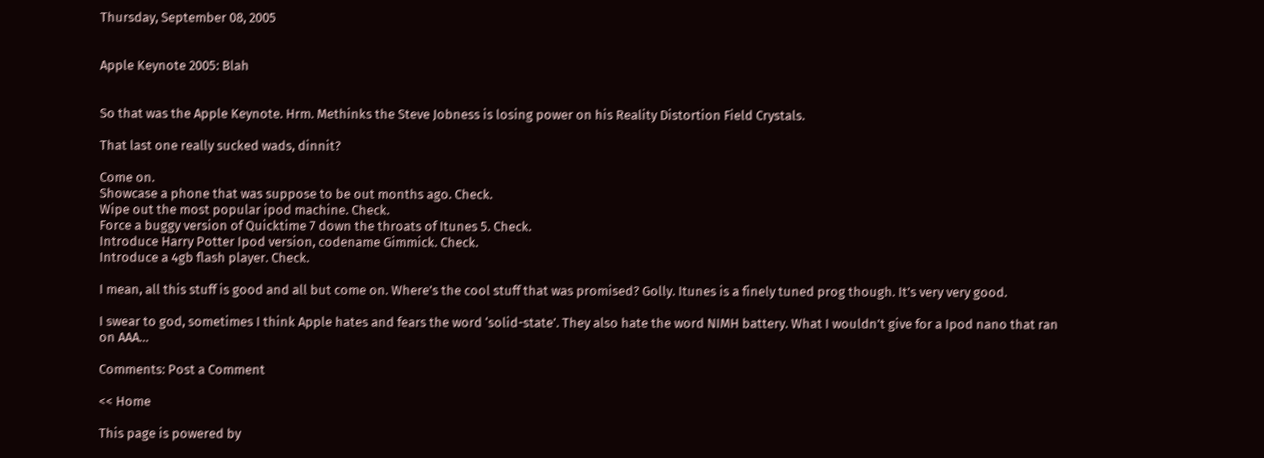Thursday, September 08, 2005


Apple Keynote 2005: Blah


So that was the Apple Keynote. Hrm. Methinks the Steve Jobness is losing power on his Reality Distortion Field Crystals.

That last one really sucked wads, dinnit?

Come on.
Showcase a phone that was suppose to be out months ago. Check.
Wipe out the most popular ipod machine. Check.
Force a buggy version of Quicktime 7 down the throats of Itunes 5. Check.
Introduce Harry Potter Ipod version, codename Gimmick. Check.
Introduce a 4gb flash player. Check.

I mean, all this stuff is good and all but come on. Where’s the cool stuff that was promised? Golly. Itunes is a finely tuned prog though. It’s very very good.

I swear to god, sometimes I think Apple hates and fears the word ‘solid-state’. They also hate the word NIMH battery. What I wouldn’t give for a Ipod nano that ran on AAA…

Comments: Post a Comment

<< Home

This page is powered by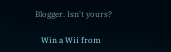Blogger. Isn't yours?

   Win a Wii from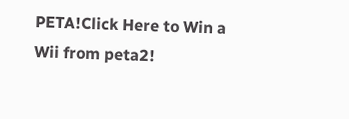PETA!Click Here to Win a Wii from peta2!